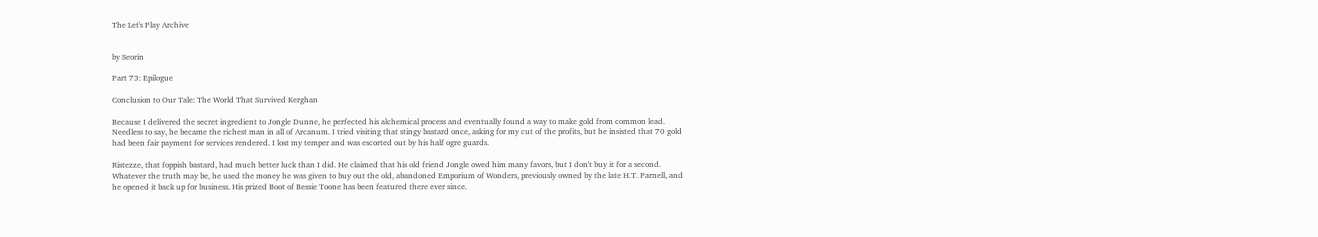The Let's Play Archive


by Seorin

Part 73: Epilogue

Conclusion to Our Tale: The World That Survived Kerghan

Because I delivered the secret ingredient to Jongle Dunne, he perfected his alchemical process and eventually found a way to make gold from common lead. Needless to say, he became the richest man in all of Arcanum. I tried visiting that stingy bastard once, asking for my cut of the profits, but he insisted that 70 gold had been fair payment for services rendered. I lost my temper and was escorted out by his half ogre guards.

Ristezze, that foppish bastard, had much better luck than I did. He claimed that his old friend Jongle owed him many favors, but I don't buy it for a second. Whatever the truth may be, he used the money he was given to buy out the old, abandoned Emporium of Wonders, previously owned by the late H.T. Parnell, and he opened it back up for business. His prized Boot of Bessie Toone has been featured there ever since.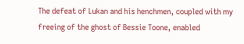The defeat of Lukan and his henchmen, coupled with my freeing of the ghost of Bessie Toone, enabled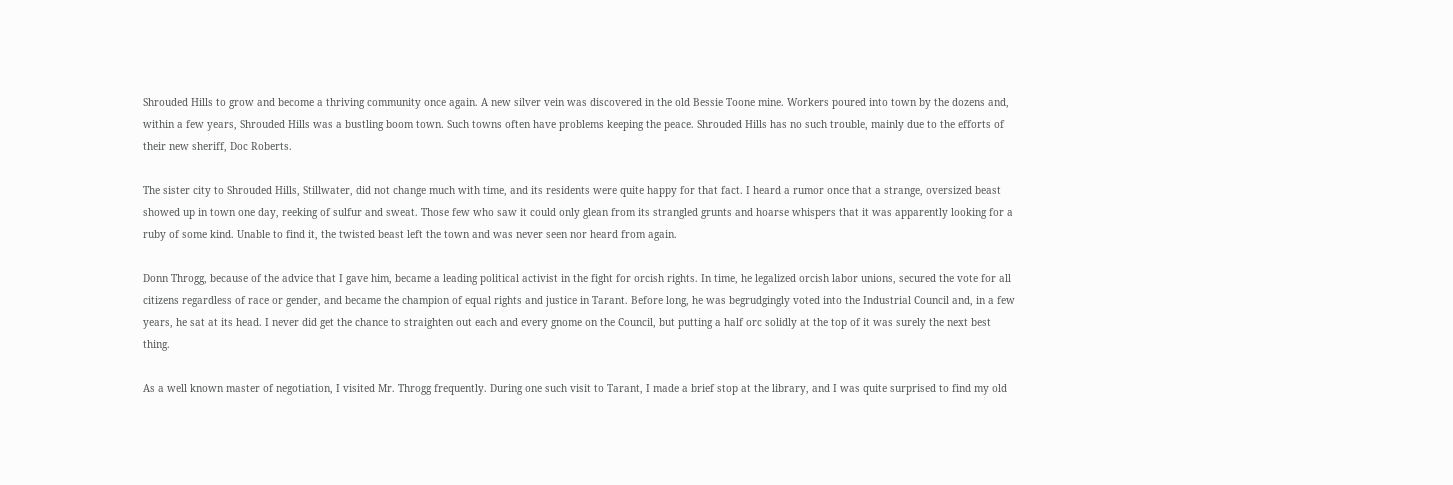Shrouded Hills to grow and become a thriving community once again. A new silver vein was discovered in the old Bessie Toone mine. Workers poured into town by the dozens and, within a few years, Shrouded Hills was a bustling boom town. Such towns often have problems keeping the peace. Shrouded Hills has no such trouble, mainly due to the efforts of their new sheriff, Doc Roberts.

The sister city to Shrouded Hills, Stillwater, did not change much with time, and its residents were quite happy for that fact. I heard a rumor once that a strange, oversized beast showed up in town one day, reeking of sulfur and sweat. Those few who saw it could only glean from its strangled grunts and hoarse whispers that it was apparently looking for a ruby of some kind. Unable to find it, the twisted beast left the town and was never seen nor heard from again.

Donn Throgg, because of the advice that I gave him, became a leading political activist in the fight for orcish rights. In time, he legalized orcish labor unions, secured the vote for all citizens regardless of race or gender, and became the champion of equal rights and justice in Tarant. Before long, he was begrudgingly voted into the Industrial Council and, in a few years, he sat at its head. I never did get the chance to straighten out each and every gnome on the Council, but putting a half orc solidly at the top of it was surely the next best thing.

As a well known master of negotiation, I visited Mr. Throgg frequently. During one such visit to Tarant, I made a brief stop at the library, and I was quite surprised to find my old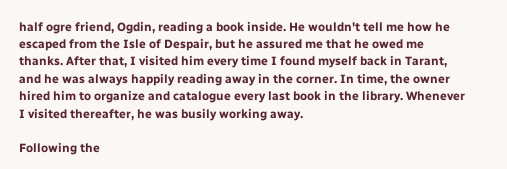half ogre friend, Ogdin, reading a book inside. He wouldn't tell me how he escaped from the Isle of Despair, but he assured me that he owed me thanks. After that, I visited him every time I found myself back in Tarant, and he was always happily reading away in the corner. In time, the owner hired him to organize and catalogue every last book in the library. Whenever I visited thereafter, he was busily working away.

Following the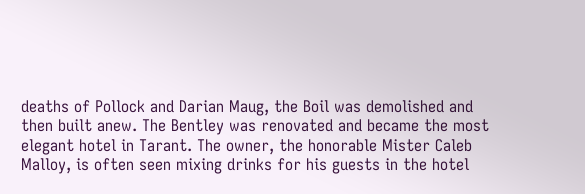deaths of Pollock and Darian Maug, the Boil was demolished and then built anew. The Bentley was renovated and became the most elegant hotel in Tarant. The owner, the honorable Mister Caleb Malloy, is often seen mixing drinks for his guests in the hotel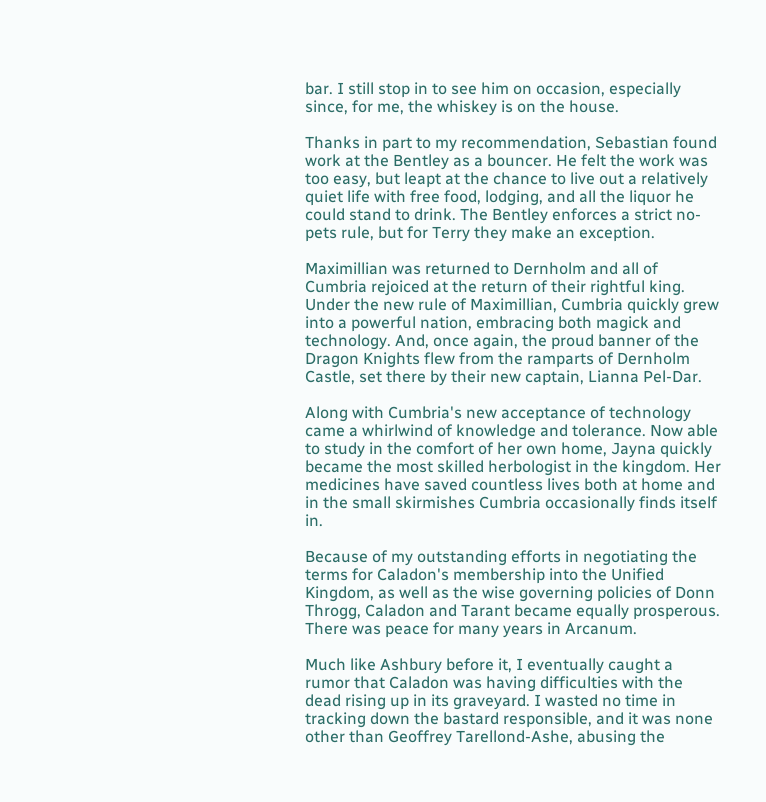bar. I still stop in to see him on occasion, especially since, for me, the whiskey is on the house.

Thanks in part to my recommendation, Sebastian found work at the Bentley as a bouncer. He felt the work was too easy, but leapt at the chance to live out a relatively quiet life with free food, lodging, and all the liquor he could stand to drink. The Bentley enforces a strict no-pets rule, but for Terry they make an exception.

Maximillian was returned to Dernholm and all of Cumbria rejoiced at the return of their rightful king. Under the new rule of Maximillian, Cumbria quickly grew into a powerful nation, embracing both magick and technology. And, once again, the proud banner of the Dragon Knights flew from the ramparts of Dernholm Castle, set there by their new captain, Lianna Pel-Dar.

Along with Cumbria's new acceptance of technology came a whirlwind of knowledge and tolerance. Now able to study in the comfort of her own home, Jayna quickly became the most skilled herbologist in the kingdom. Her medicines have saved countless lives both at home and in the small skirmishes Cumbria occasionally finds itself in.

Because of my outstanding efforts in negotiating the terms for Caladon's membership into the Unified Kingdom, as well as the wise governing policies of Donn Throgg, Caladon and Tarant became equally prosperous. There was peace for many years in Arcanum.

Much like Ashbury before it, I eventually caught a rumor that Caladon was having difficulties with the dead rising up in its graveyard. I wasted no time in tracking down the bastard responsible, and it was none other than Geoffrey Tarellond-Ashe, abusing the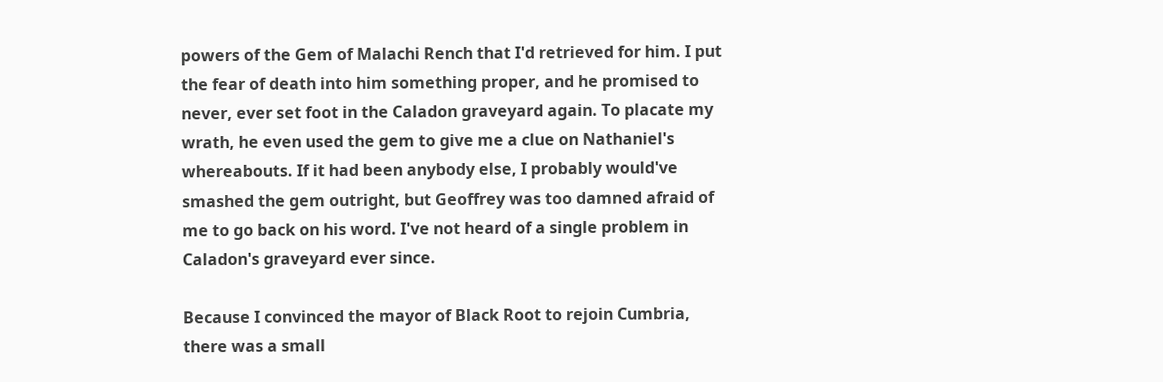powers of the Gem of Malachi Rench that I'd retrieved for him. I put the fear of death into him something proper, and he promised to never, ever set foot in the Caladon graveyard again. To placate my wrath, he even used the gem to give me a clue on Nathaniel's whereabouts. If it had been anybody else, I probably would've smashed the gem outright, but Geoffrey was too damned afraid of me to go back on his word. I've not heard of a single problem in Caladon's graveyard ever since.

Because I convinced the mayor of Black Root to rejoin Cumbria, there was a small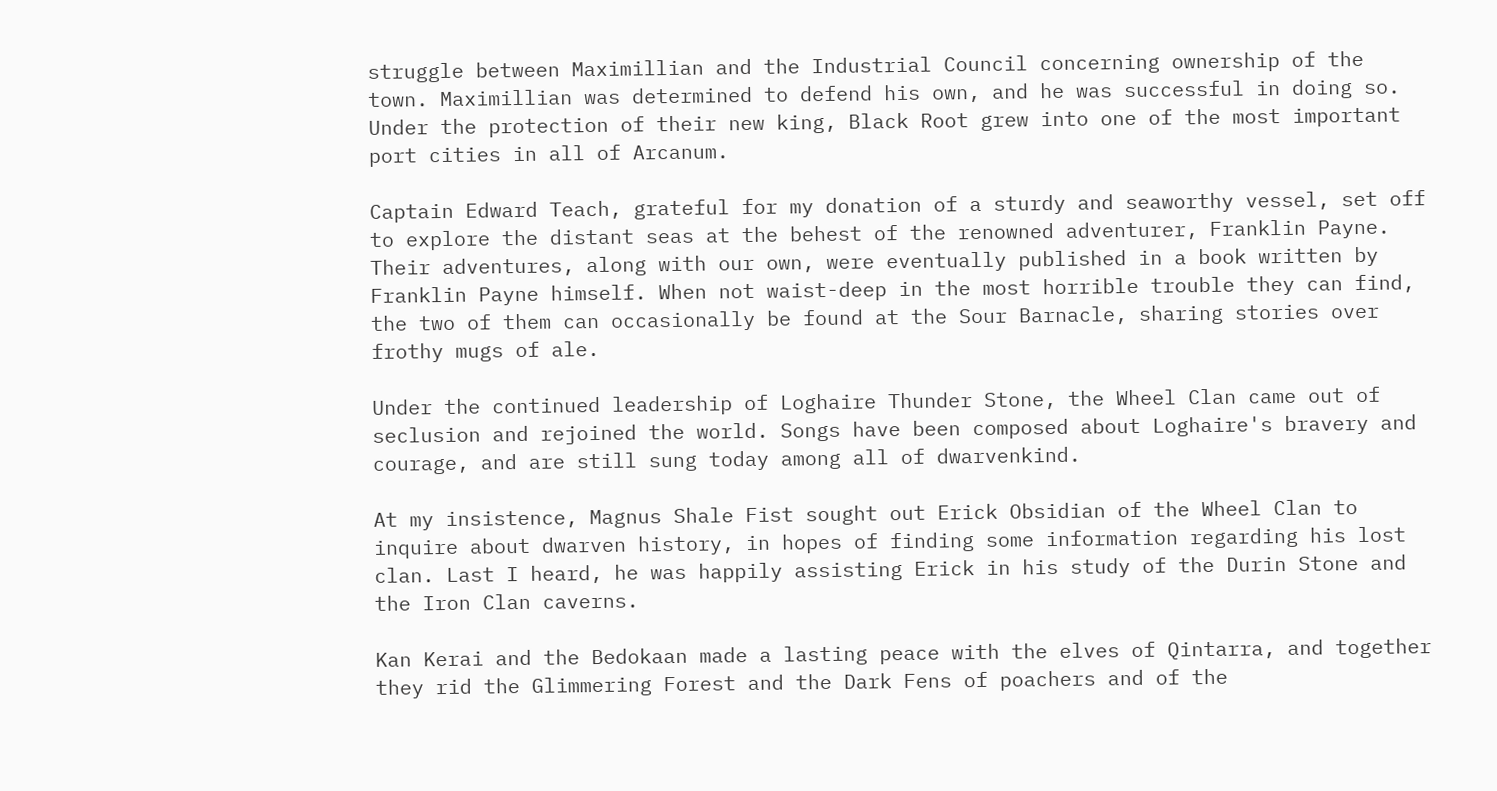struggle between Maximillian and the Industrial Council concerning ownership of the town. Maximillian was determined to defend his own, and he was successful in doing so. Under the protection of their new king, Black Root grew into one of the most important port cities in all of Arcanum.

Captain Edward Teach, grateful for my donation of a sturdy and seaworthy vessel, set off to explore the distant seas at the behest of the renowned adventurer, Franklin Payne. Their adventures, along with our own, were eventually published in a book written by Franklin Payne himself. When not waist-deep in the most horrible trouble they can find, the two of them can occasionally be found at the Sour Barnacle, sharing stories over frothy mugs of ale.

Under the continued leadership of Loghaire Thunder Stone, the Wheel Clan came out of seclusion and rejoined the world. Songs have been composed about Loghaire's bravery and courage, and are still sung today among all of dwarvenkind.

At my insistence, Magnus Shale Fist sought out Erick Obsidian of the Wheel Clan to inquire about dwarven history, in hopes of finding some information regarding his lost clan. Last I heard, he was happily assisting Erick in his study of the Durin Stone and the Iron Clan caverns.

Kan Kerai and the Bedokaan made a lasting peace with the elves of Qintarra, and together they rid the Glimmering Forest and the Dark Fens of poachers and of the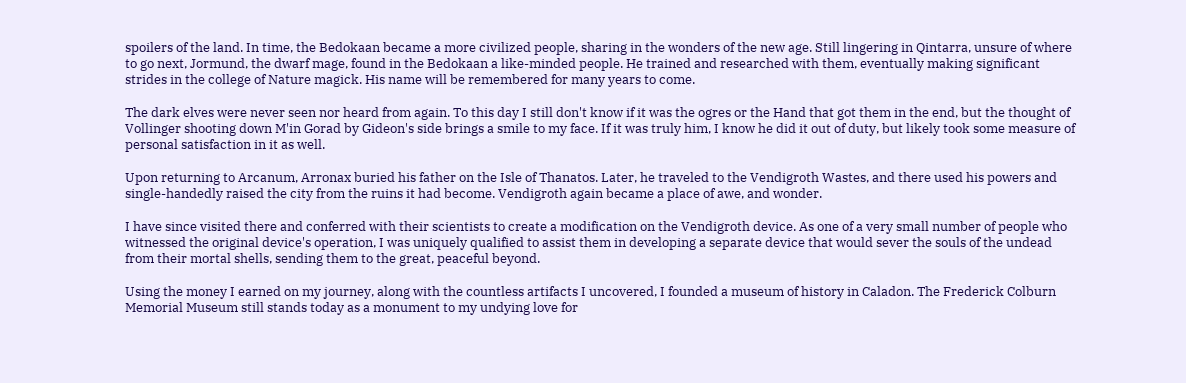spoilers of the land. In time, the Bedokaan became a more civilized people, sharing in the wonders of the new age. Still lingering in Qintarra, unsure of where to go next, Jormund, the dwarf mage, found in the Bedokaan a like-minded people. He trained and researched with them, eventually making significant strides in the college of Nature magick. His name will be remembered for many years to come.

The dark elves were never seen nor heard from again. To this day I still don't know if it was the ogres or the Hand that got them in the end, but the thought of Vollinger shooting down M'in Gorad by Gideon's side brings a smile to my face. If it was truly him, I know he did it out of duty, but likely took some measure of personal satisfaction in it as well.

Upon returning to Arcanum, Arronax buried his father on the Isle of Thanatos. Later, he traveled to the Vendigroth Wastes, and there used his powers and single-handedly raised the city from the ruins it had become. Vendigroth again became a place of awe, and wonder.

I have since visited there and conferred with their scientists to create a modification on the Vendigroth device. As one of a very small number of people who witnessed the original device's operation, I was uniquely qualified to assist them in developing a separate device that would sever the souls of the undead from their mortal shells, sending them to the great, peaceful beyond.

Using the money I earned on my journey, along with the countless artifacts I uncovered, I founded a museum of history in Caladon. The Frederick Colburn Memorial Museum still stands today as a monument to my undying love for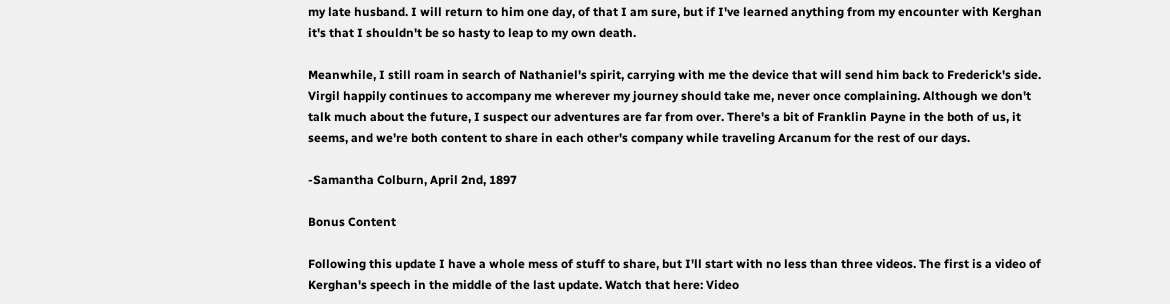my late husband. I will return to him one day, of that I am sure, but if I've learned anything from my encounter with Kerghan it's that I shouldn't be so hasty to leap to my own death.

Meanwhile, I still roam in search of Nathaniel's spirit, carrying with me the device that will send him back to Frederick's side. Virgil happily continues to accompany me wherever my journey should take me, never once complaining. Although we don't talk much about the future, I suspect our adventures are far from over. There's a bit of Franklin Payne in the both of us, it seems, and we're both content to share in each other's company while traveling Arcanum for the rest of our days.

-Samantha Colburn, April 2nd, 1897

Bonus Content

Following this update I have a whole mess of stuff to share, but I'll start with no less than three videos. The first is a video of Kerghan's speech in the middle of the last update. Watch that here: Video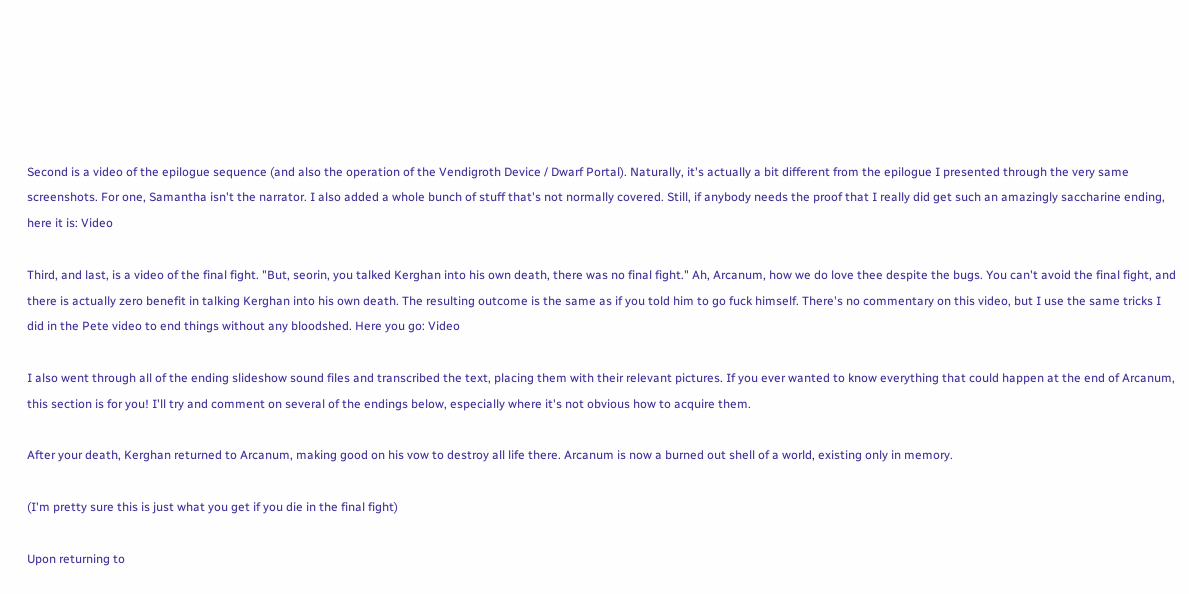Second is a video of the epilogue sequence (and also the operation of the Vendigroth Device / Dwarf Portal). Naturally, it's actually a bit different from the epilogue I presented through the very same screenshots. For one, Samantha isn't the narrator. I also added a whole bunch of stuff that's not normally covered. Still, if anybody needs the proof that I really did get such an amazingly saccharine ending, here it is: Video

Third, and last, is a video of the final fight. "But, seorin, you talked Kerghan into his own death, there was no final fight." Ah, Arcanum, how we do love thee despite the bugs. You can't avoid the final fight, and there is actually zero benefit in talking Kerghan into his own death. The resulting outcome is the same as if you told him to go fuck himself. There's no commentary on this video, but I use the same tricks I did in the Pete video to end things without any bloodshed. Here you go: Video

I also went through all of the ending slideshow sound files and transcribed the text, placing them with their relevant pictures. If you ever wanted to know everything that could happen at the end of Arcanum, this section is for you! I'll try and comment on several of the endings below, especially where it's not obvious how to acquire them.

After your death, Kerghan returned to Arcanum, making good on his vow to destroy all life there. Arcanum is now a burned out shell of a world, existing only in memory.

(I'm pretty sure this is just what you get if you die in the final fight)

Upon returning to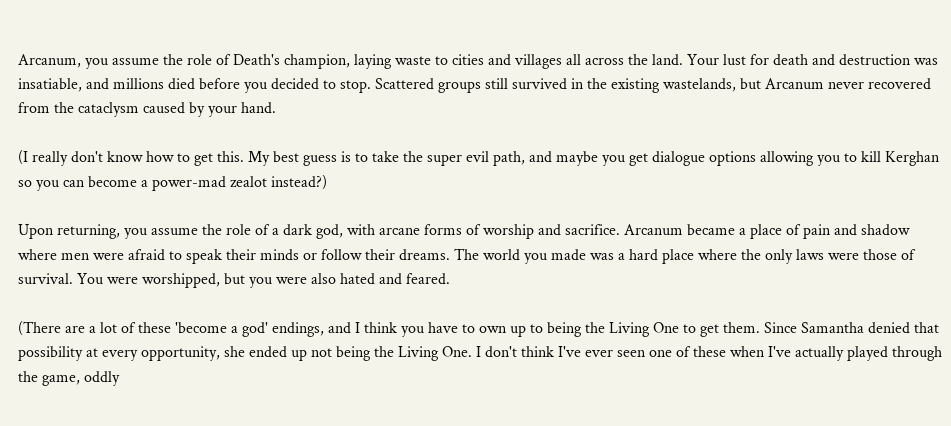Arcanum, you assume the role of Death's champion, laying waste to cities and villages all across the land. Your lust for death and destruction was insatiable, and millions died before you decided to stop. Scattered groups still survived in the existing wastelands, but Arcanum never recovered from the cataclysm caused by your hand.

(I really don't know how to get this. My best guess is to take the super evil path, and maybe you get dialogue options allowing you to kill Kerghan so you can become a power-mad zealot instead?)

Upon returning, you assume the role of a dark god, with arcane forms of worship and sacrifice. Arcanum became a place of pain and shadow where men were afraid to speak their minds or follow their dreams. The world you made was a hard place where the only laws were those of survival. You were worshipped, but you were also hated and feared.

(There are a lot of these 'become a god' endings, and I think you have to own up to being the Living One to get them. Since Samantha denied that possibility at every opportunity, she ended up not being the Living One. I don't think I've ever seen one of these when I've actually played through the game, oddly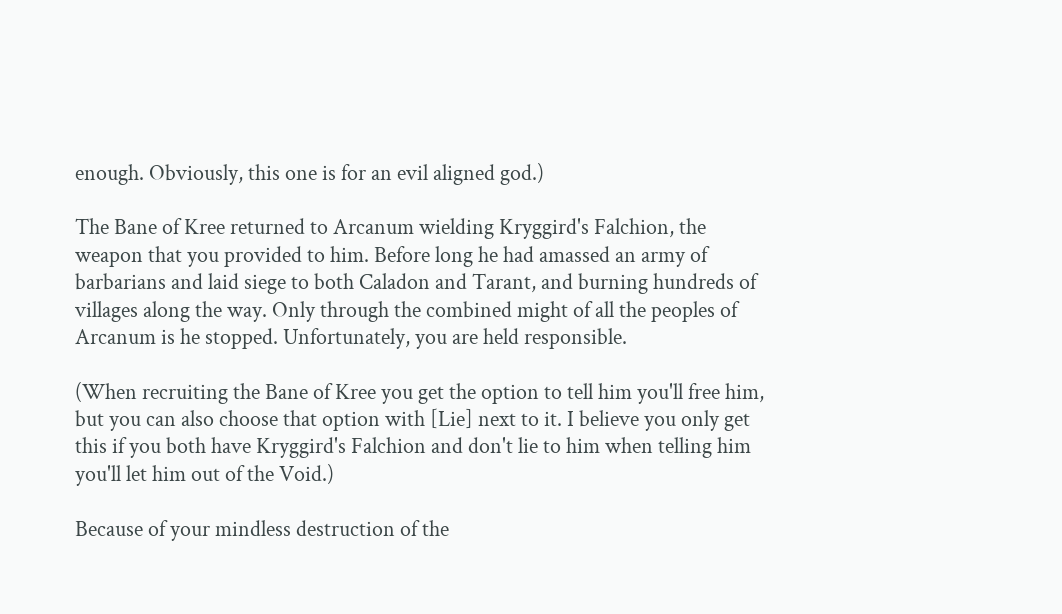enough. Obviously, this one is for an evil aligned god.)

The Bane of Kree returned to Arcanum wielding Kryggird's Falchion, the weapon that you provided to him. Before long he had amassed an army of barbarians and laid siege to both Caladon and Tarant, and burning hundreds of villages along the way. Only through the combined might of all the peoples of Arcanum is he stopped. Unfortunately, you are held responsible.

(When recruiting the Bane of Kree you get the option to tell him you'll free him, but you can also choose that option with [Lie] next to it. I believe you only get this if you both have Kryggird's Falchion and don't lie to him when telling him you'll let him out of the Void.)

Because of your mindless destruction of the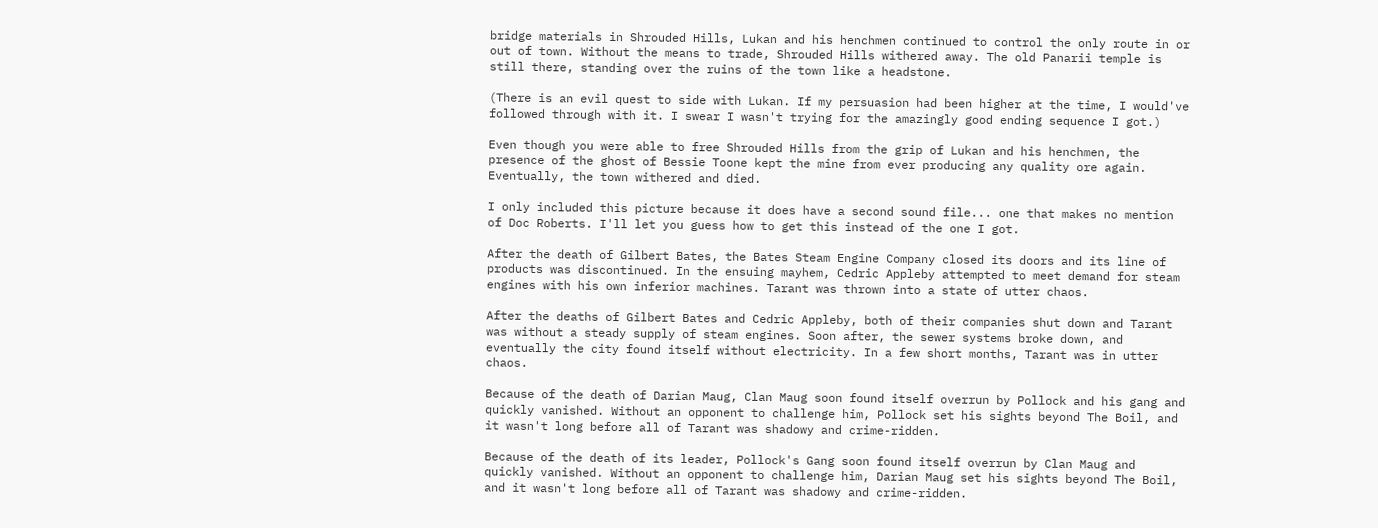bridge materials in Shrouded Hills, Lukan and his henchmen continued to control the only route in or out of town. Without the means to trade, Shrouded Hills withered away. The old Panarii temple is still there, standing over the ruins of the town like a headstone.

(There is an evil quest to side with Lukan. If my persuasion had been higher at the time, I would've followed through with it. I swear I wasn't trying for the amazingly good ending sequence I got.)

Even though you were able to free Shrouded Hills from the grip of Lukan and his henchmen, the presence of the ghost of Bessie Toone kept the mine from ever producing any quality ore again. Eventually, the town withered and died.

I only included this picture because it does have a second sound file... one that makes no mention of Doc Roberts. I'll let you guess how to get this instead of the one I got.

After the death of Gilbert Bates, the Bates Steam Engine Company closed its doors and its line of products was discontinued. In the ensuing mayhem, Cedric Appleby attempted to meet demand for steam engines with his own inferior machines. Tarant was thrown into a state of utter chaos.

After the deaths of Gilbert Bates and Cedric Appleby, both of their companies shut down and Tarant was without a steady supply of steam engines. Soon after, the sewer systems broke down, and eventually the city found itself without electricity. In a few short months, Tarant was in utter chaos.

Because of the death of Darian Maug, Clan Maug soon found itself overrun by Pollock and his gang and quickly vanished. Without an opponent to challenge him, Pollock set his sights beyond The Boil, and it wasn't long before all of Tarant was shadowy and crime-ridden.

Because of the death of its leader, Pollock's Gang soon found itself overrun by Clan Maug and quickly vanished. Without an opponent to challenge him, Darian Maug set his sights beyond The Boil, and it wasn't long before all of Tarant was shadowy and crime-ridden.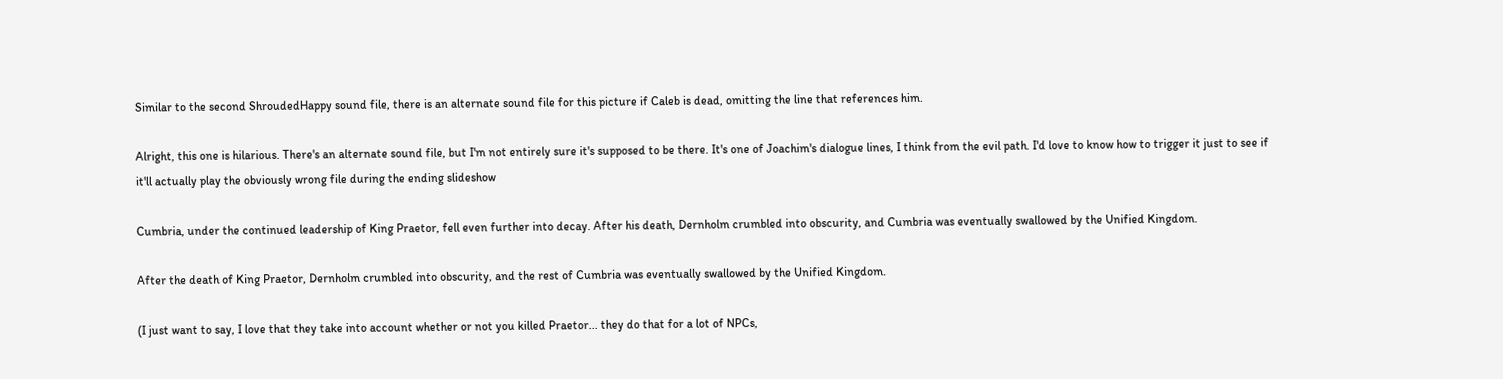Similar to the second ShroudedHappy sound file, there is an alternate sound file for this picture if Caleb is dead, omitting the line that references him.

Alright, this one is hilarious. There's an alternate sound file, but I'm not entirely sure it's supposed to be there. It's one of Joachim's dialogue lines, I think from the evil path. I'd love to know how to trigger it just to see if it'll actually play the obviously wrong file during the ending slideshow

Cumbria, under the continued leadership of King Praetor, fell even further into decay. After his death, Dernholm crumbled into obscurity, and Cumbria was eventually swallowed by the Unified Kingdom.

After the death of King Praetor, Dernholm crumbled into obscurity, and the rest of Cumbria was eventually swallowed by the Unified Kingdom.

(I just want to say, I love that they take into account whether or not you killed Praetor... they do that for a lot of NPCs,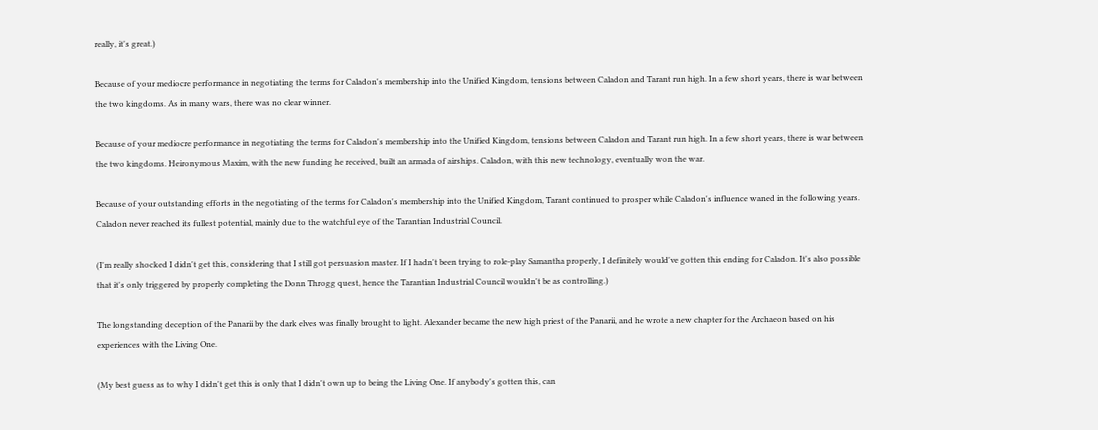really, it's great.)

Because of your mediocre performance in negotiating the terms for Caladon's membership into the Unified Kingdom, tensions between Caladon and Tarant run high. In a few short years, there is war between the two kingdoms. As in many wars, there was no clear winner.

Because of your mediocre performance in negotiating the terms for Caladon's membership into the Unified Kingdom, tensions between Caladon and Tarant run high. In a few short years, there is war between the two kingdoms. Heironymous Maxim, with the new funding he received, built an armada of airships. Caladon, with this new technology, eventually won the war.

Because of your outstanding efforts in the negotiating of the terms for Caladon's membership into the Unified Kingdom, Tarant continued to prosper while Caladon's influence waned in the following years. Caladon never reached its fullest potential, mainly due to the watchful eye of the Tarantian Industrial Council.

(I'm really shocked I didn't get this, considering that I still got persuasion master. If I hadn't been trying to role-play Samantha properly, I definitely would've gotten this ending for Caladon. It's also possible that it's only triggered by properly completing the Donn Throgg quest, hence the Tarantian Industrial Council wouldn't be as controlling.)

The longstanding deception of the Panarii by the dark elves was finally brought to light. Alexander became the new high priest of the Panarii, and he wrote a new chapter for the Archaeon based on his experiences with the Living One.

(My best guess as to why I didn't get this is only that I didn't own up to being the Living One. If anybody's gotten this, can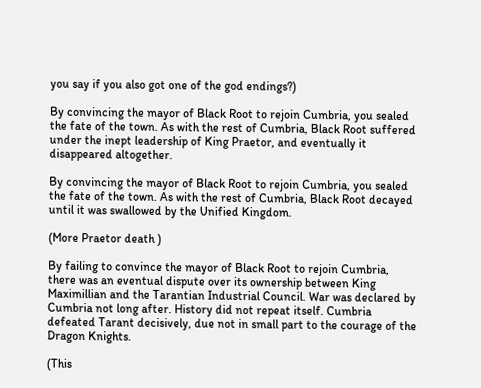you say if you also got one of the god endings?)

By convincing the mayor of Black Root to rejoin Cumbria, you sealed the fate of the town. As with the rest of Cumbria, Black Root suffered under the inept leadership of King Praetor, and eventually it disappeared altogether.

By convincing the mayor of Black Root to rejoin Cumbria, you sealed the fate of the town. As with the rest of Cumbria, Black Root decayed until it was swallowed by the Unified Kingdom.

(More Praetor death )

By failing to convince the mayor of Black Root to rejoin Cumbria, there was an eventual dispute over its ownership between King Maximillian and the Tarantian Industrial Council. War was declared by Cumbria not long after. History did not repeat itself. Cumbria defeated Tarant decisively, due not in small part to the courage of the Dragon Knights.

(This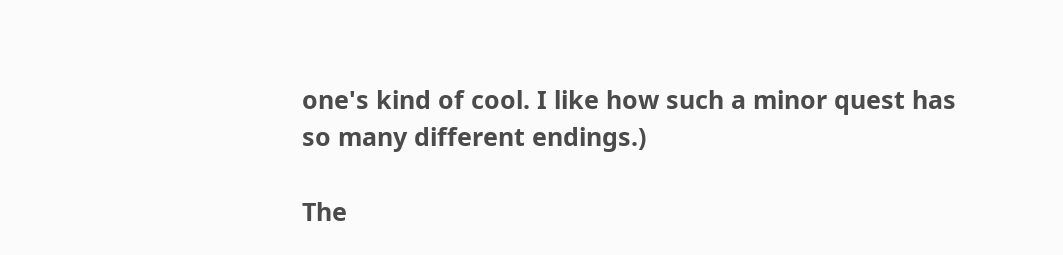one's kind of cool. I like how such a minor quest has so many different endings.)

The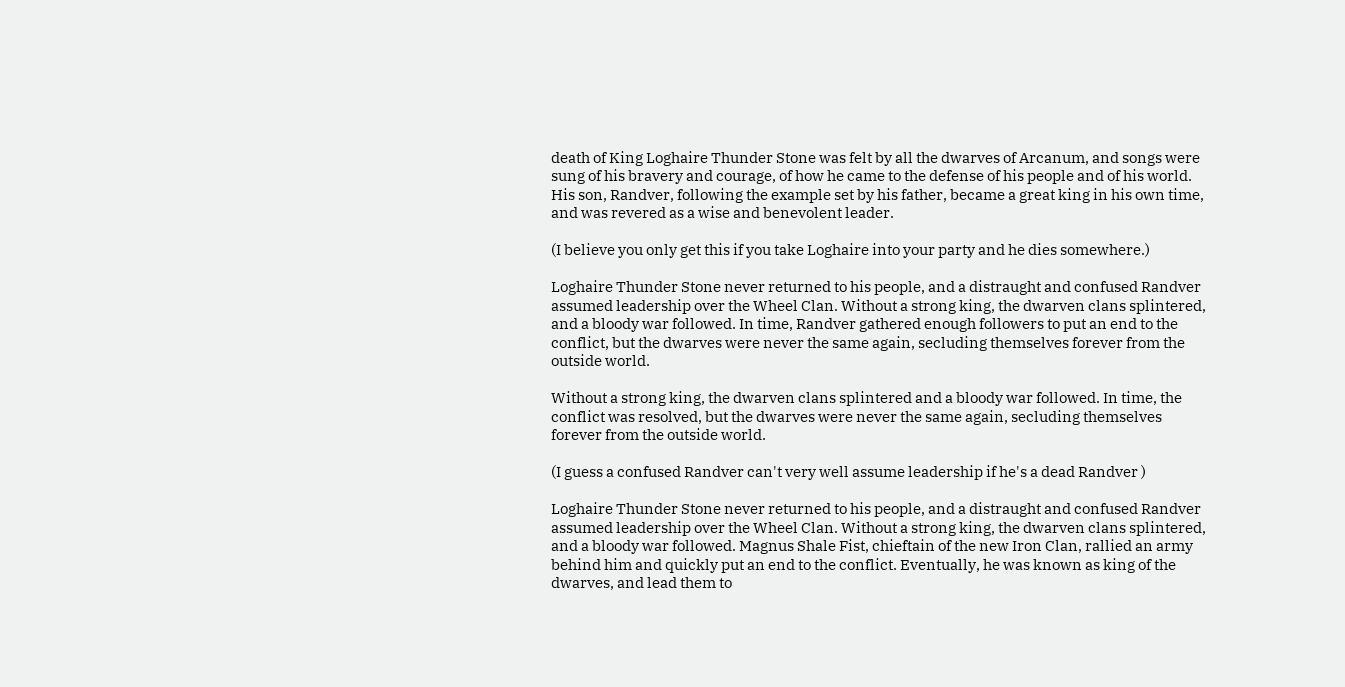death of King Loghaire Thunder Stone was felt by all the dwarves of Arcanum, and songs were sung of his bravery and courage, of how he came to the defense of his people and of his world. His son, Randver, following the example set by his father, became a great king in his own time, and was revered as a wise and benevolent leader.

(I believe you only get this if you take Loghaire into your party and he dies somewhere.)

Loghaire Thunder Stone never returned to his people, and a distraught and confused Randver assumed leadership over the Wheel Clan. Without a strong king, the dwarven clans splintered, and a bloody war followed. In time, Randver gathered enough followers to put an end to the conflict, but the dwarves were never the same again, secluding themselves forever from the outside world.

Without a strong king, the dwarven clans splintered and a bloody war followed. In time, the conflict was resolved, but the dwarves were never the same again, secluding themselves forever from the outside world.

(I guess a confused Randver can't very well assume leadership if he's a dead Randver )

Loghaire Thunder Stone never returned to his people, and a distraught and confused Randver assumed leadership over the Wheel Clan. Without a strong king, the dwarven clans splintered, and a bloody war followed. Magnus Shale Fist, chieftain of the new Iron Clan, rallied an army behind him and quickly put an end to the conflict. Eventually, he was known as king of the dwarves, and lead them to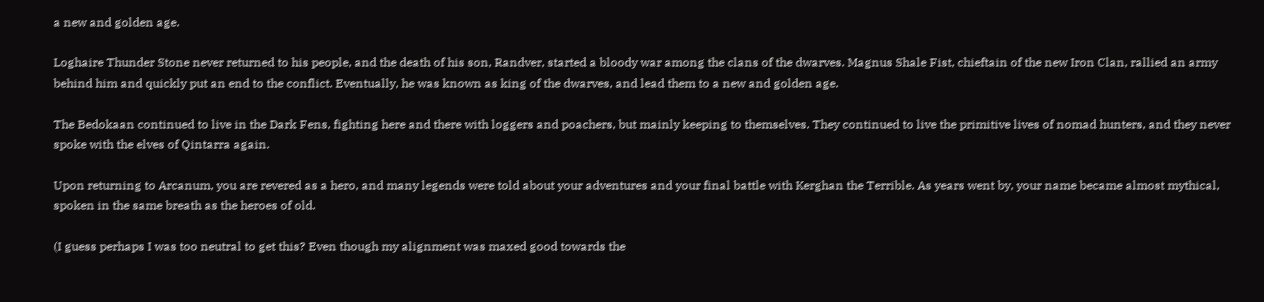a new and golden age.

Loghaire Thunder Stone never returned to his people, and the death of his son, Randver, started a bloody war among the clans of the dwarves. Magnus Shale Fist, chieftain of the new Iron Clan, rallied an army behind him and quickly put an end to the conflict. Eventually, he was known as king of the dwarves, and lead them to a new and golden age.

The Bedokaan continued to live in the Dark Fens, fighting here and there with loggers and poachers, but mainly keeping to themselves. They continued to live the primitive lives of nomad hunters, and they never spoke with the elves of Qintarra again.

Upon returning to Arcanum, you are revered as a hero, and many legends were told about your adventures and your final battle with Kerghan the Terrible. As years went by, your name became almost mythical, spoken in the same breath as the heroes of old.

(I guess perhaps I was too neutral to get this? Even though my alignment was maxed good towards the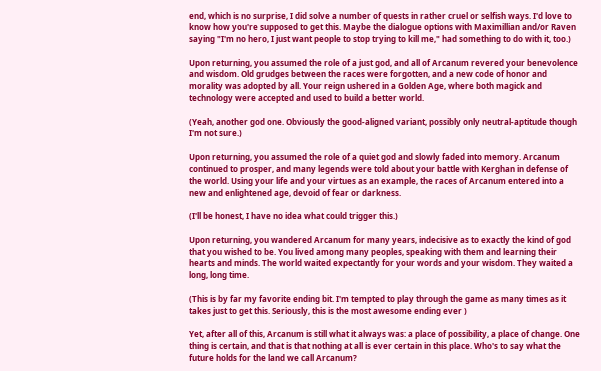end, which is no surprise, I did solve a number of quests in rather cruel or selfish ways. I'd love to know how you're supposed to get this. Maybe the dialogue options with Maximillian and/or Raven saying "I'm no hero, I just want people to stop trying to kill me," had something to do with it, too.)

Upon returning, you assumed the role of a just god, and all of Arcanum revered your benevolence and wisdom. Old grudges between the races were forgotten, and a new code of honor and morality was adopted by all. Your reign ushered in a Golden Age, where both magick and technology were accepted and used to build a better world.

(Yeah, another god one. Obviously the good-aligned variant, possibly only neutral-aptitude though I'm not sure.)

Upon returning, you assumed the role of a quiet god and slowly faded into memory. Arcanum continued to prosper, and many legends were told about your battle with Kerghan in defense of the world. Using your life and your virtues as an example, the races of Arcanum entered into a new and enlightened age, devoid of fear or darkness.

(I'll be honest, I have no idea what could trigger this.)

Upon returning, you wandered Arcanum for many years, indecisive as to exactly the kind of god that you wished to be. You lived among many peoples, speaking with them and learning their hearts and minds. The world waited expectantly for your words and your wisdom. They waited a long, long time.

(This is by far my favorite ending bit. I'm tempted to play through the game as many times as it takes just to get this. Seriously, this is the most awesome ending ever )

Yet, after all of this, Arcanum is still what it always was: a place of possibility, a place of change. One thing is certain, and that is that nothing at all is ever certain in this place. Who's to say what the future holds for the land we call Arcanum?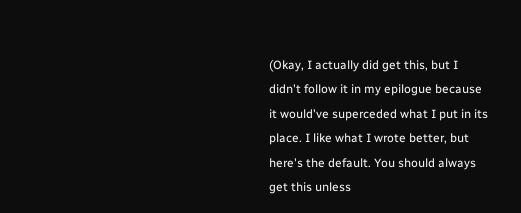(Okay, I actually did get this, but I didn't follow it in my epilogue because it would've superceded what I put in its place. I like what I wrote better, but here's the default. You should always get this unless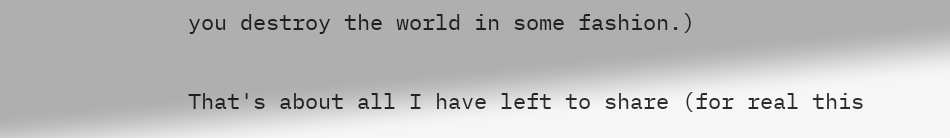you destroy the world in some fashion.)

That's about all I have left to share (for real this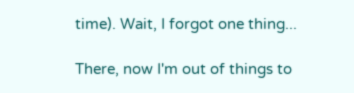time). Wait, I forgot one thing...

There, now I'm out of things to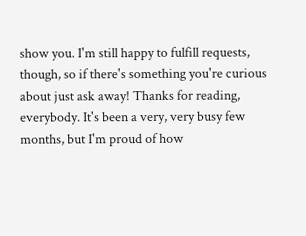show you. I'm still happy to fulfill requests, though, so if there's something you're curious about just ask away! Thanks for reading, everybody. It's been a very, very busy few months, but I'm proud of how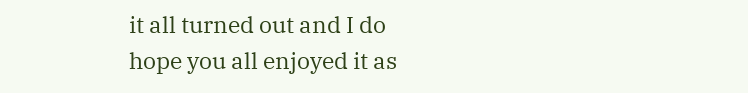it all turned out and I do hope you all enjoyed it as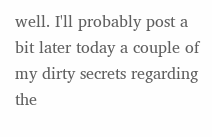well. I'll probably post a bit later today a couple of my dirty secrets regarding the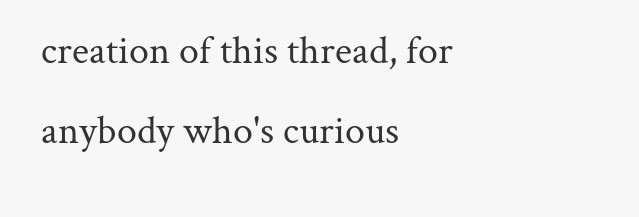creation of this thread, for anybody who's curious